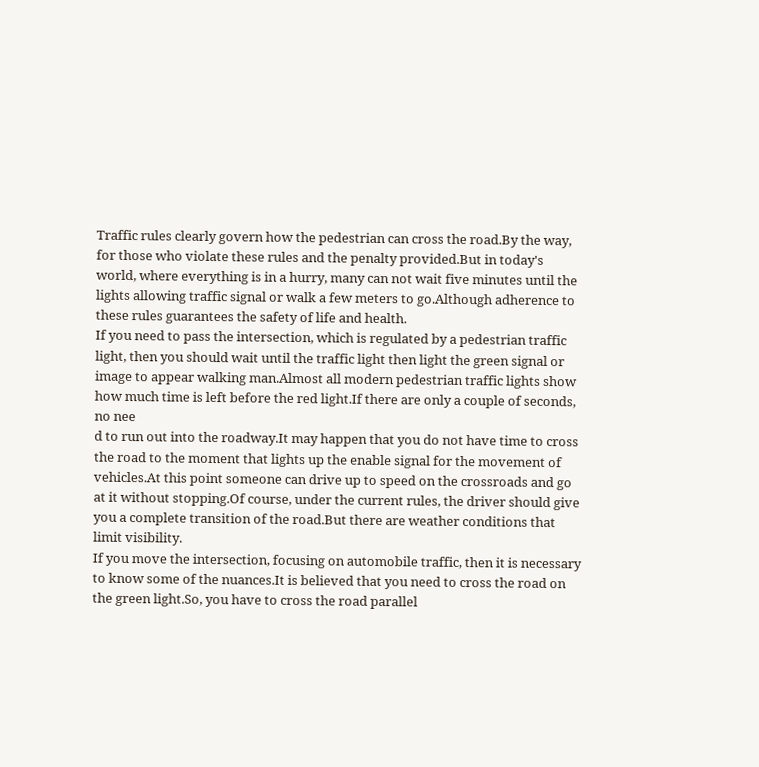Traffic rules clearly govern how the pedestrian can cross the road.By the way, for those who violate these rules and the penalty provided.But in today's world, where everything is in a hurry, many can not wait five minutes until the lights allowing traffic signal or walk a few meters to go.Although adherence to these rules guarantees the safety of life and health.
If you need to pass the intersection, which is regulated by a pedestrian traffic light, then you should wait until the traffic light then light the green signal or image to appear walking man.Almost all modern pedestrian traffic lights show how much time is left before the red light.If there are only a couple of seconds, no nee
d to run out into the roadway.It may happen that you do not have time to cross the road to the moment that lights up the enable signal for the movement of vehicles.At this point someone can drive up to speed on the crossroads and go at it without stopping.Of course, under the current rules, the driver should give you a complete transition of the road.But there are weather conditions that limit visibility.
If you move the intersection, focusing on automobile traffic, then it is necessary to know some of the nuances.It is believed that you need to cross the road on the green light.So, you have to cross the road parallel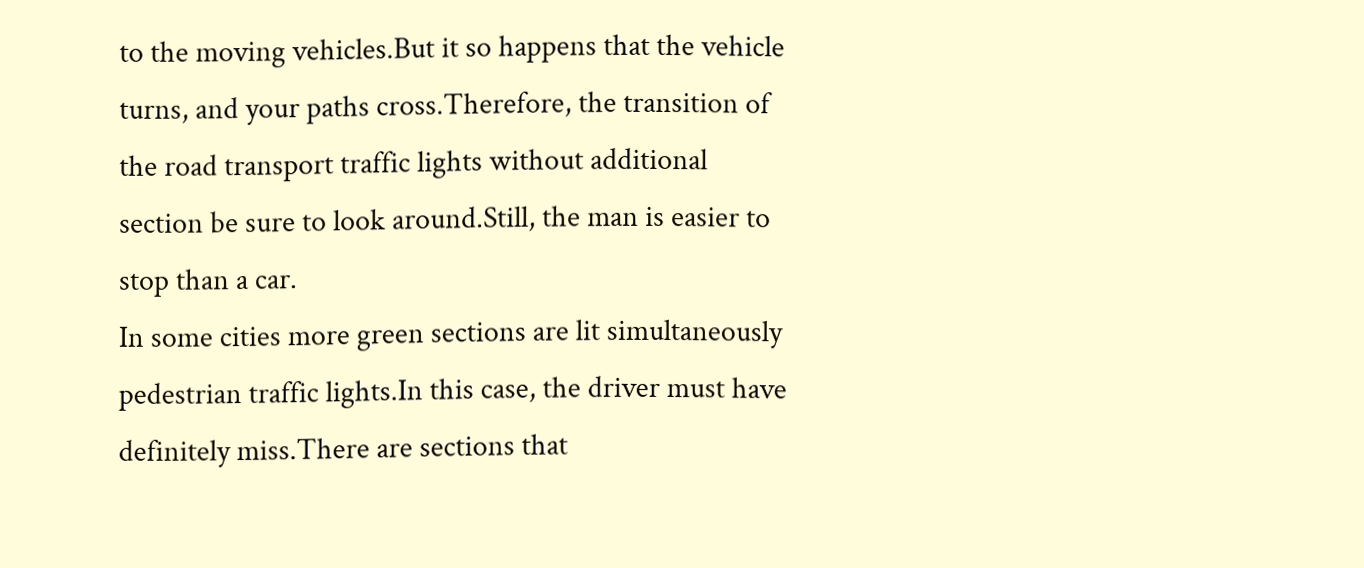to the moving vehicles.But it so happens that the vehicle turns, and your paths cross.Therefore, the transition of the road transport traffic lights without additional section be sure to look around.Still, the man is easier to stop than a car.
In some cities more green sections are lit simultaneously pedestrian traffic lights.In this case, the driver must have definitely miss.There are sections that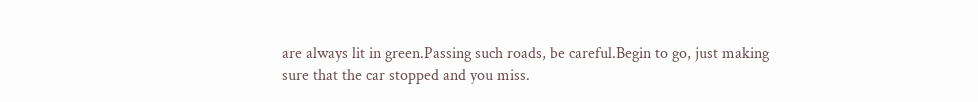are always lit in green.Passing such roads, be careful.Begin to go, just making sure that the car stopped and you miss.